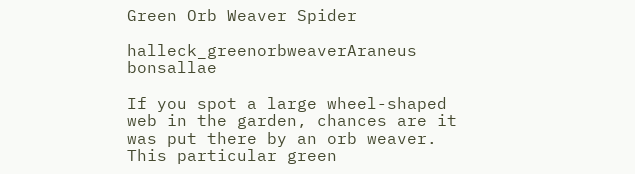Green Orb Weaver Spider

halleck_greenorbweaverAraneus bonsallae

If you spot a large wheel-shaped web in the garden, chances are it was put there by an orb weaver. This particular green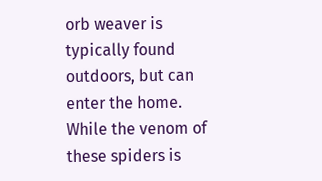orb weaver is typically found outdoors, but can enter the home. While the venom of these spiders is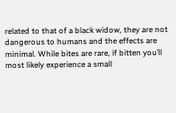related to that of a black widow, they are not dangerous to humans and the effects are minimal. While bites are rare, if bitten you’ll most likely experience a small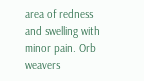area of redness and swelling with minor pain. Orb weavers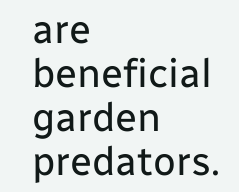are beneficial garden predators.